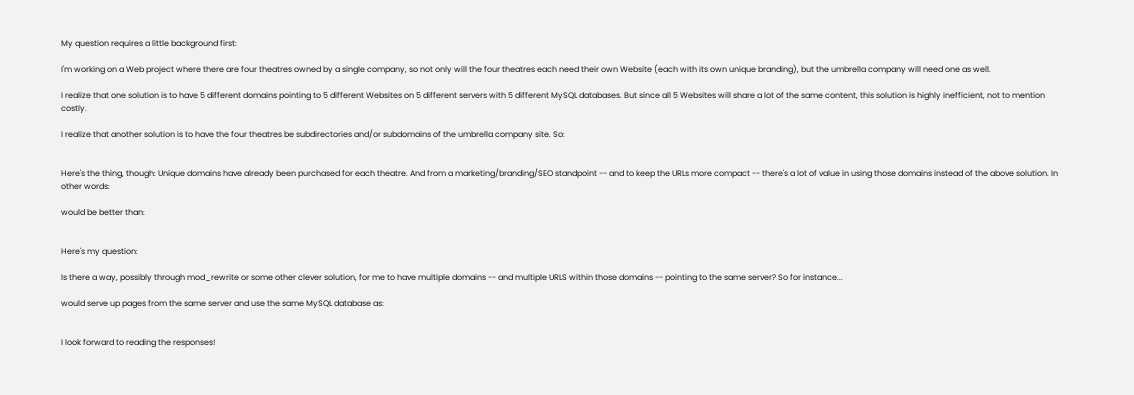My question requires a little background first:

I'm working on a Web project where there are four theatres owned by a single company, so not only will the four theatres each need their own Website (each with its own unique branding), but the umbrella company will need one as well.

I realize that one solution is to have 5 different domains pointing to 5 different Websites on 5 different servers with 5 different MySQL databases. But since all 5 Websites will share a lot of the same content, this solution is highly inefficient, not to mention costly.

I realize that another solution is to have the four theatres be subdirectories and/or subdomains of the umbrella company site. So:


Here's the thing, though: Unique domains have already been purchased for each theatre. And from a marketing/branding/SEO standpoint -- and to keep the URLs more compact -- there's a lot of value in using those domains instead of the above solution. In other words:

would be better than:


Here's my question:

Is there a way, possibly through mod_rewrite or some other clever solution, for me to have multiple domains -- and multiple URLS within those domains -- pointing to the same server? So for instance...

would serve up pages from the same server and use the same MySQL database as:


I look forward to reading the responses!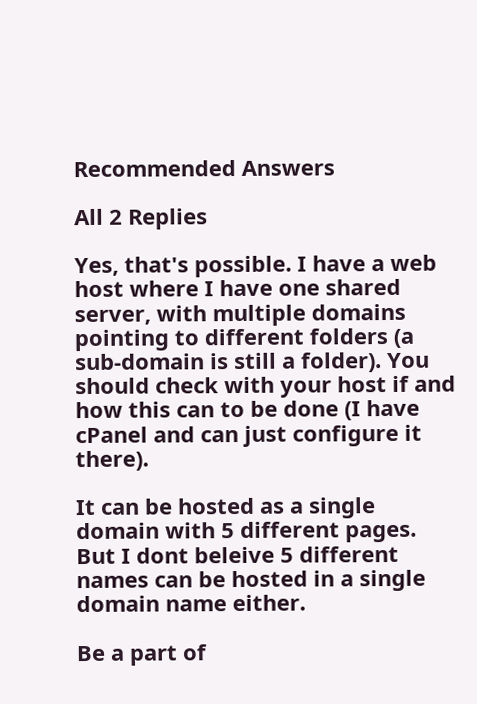Recommended Answers

All 2 Replies

Yes, that's possible. I have a web host where I have one shared server, with multiple domains pointing to different folders (a sub-domain is still a folder). You should check with your host if and how this can to be done (I have cPanel and can just configure it there).

It can be hosted as a single domain with 5 different pages. But I dont beleive 5 different names can be hosted in a single domain name either.

Be a part of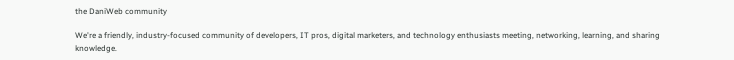the DaniWeb community

We're a friendly, industry-focused community of developers, IT pros, digital marketers, and technology enthusiasts meeting, networking, learning, and sharing knowledge.